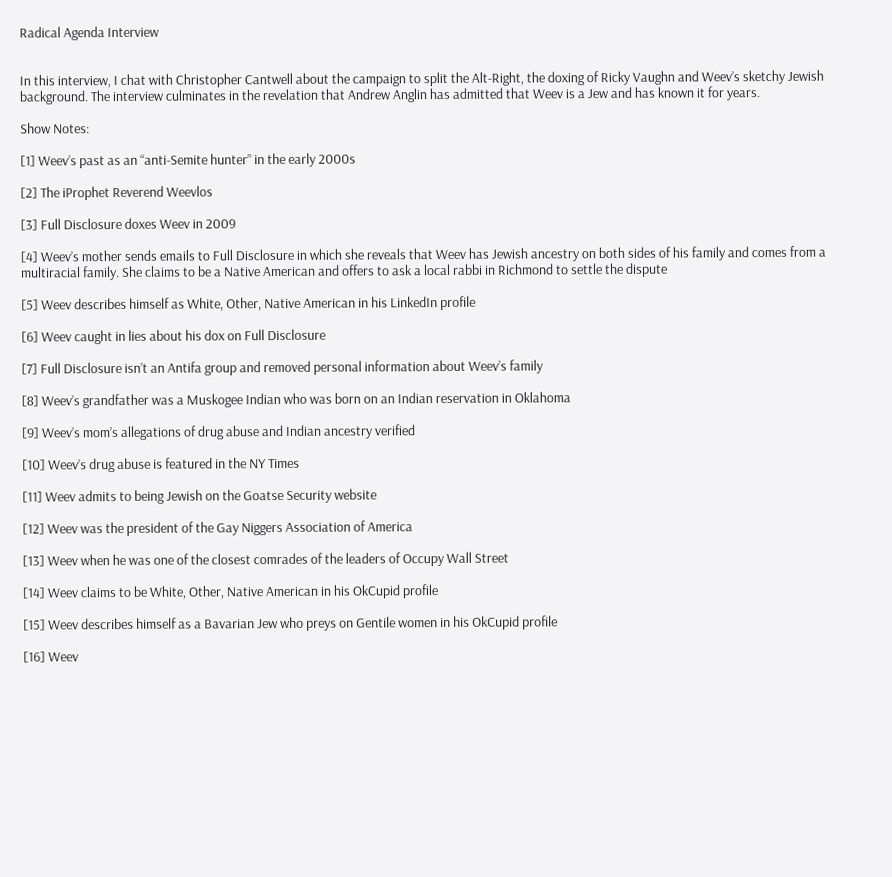Radical Agenda Interview


In this interview, I chat with Christopher Cantwell about the campaign to split the Alt-Right, the doxing of Ricky Vaughn and Weev’s sketchy Jewish background. The interview culminates in the revelation that Andrew Anglin has admitted that Weev is a Jew and has known it for years.

Show Notes:

[1] Weev’s past as an “anti-Semite hunter” in the early 2000s

[2] The iProphet Reverend Weevlos

[3] Full Disclosure doxes Weev in 2009

[4] Weev’s mother sends emails to Full Disclosure in which she reveals that Weev has Jewish ancestry on both sides of his family and comes from a multiracial family. She claims to be a Native American and offers to ask a local rabbi in Richmond to settle the dispute

[5] Weev describes himself as White, Other, Native American in his LinkedIn profile

[6] Weev caught in lies about his dox on Full Disclosure

[7] Full Disclosure isn’t an Antifa group and removed personal information about Weev’s family

[8] Weev’s grandfather was a Muskogee Indian who was born on an Indian reservation in Oklahoma

[9] Weev’s mom’s allegations of drug abuse and Indian ancestry verified

[10] Weev’s drug abuse is featured in the NY Times

[11] Weev admits to being Jewish on the Goatse Security website

[12] Weev was the president of the Gay Niggers Association of America

[13] Weev when he was one of the closest comrades of the leaders of Occupy Wall Street

[14] Weev claims to be White, Other, Native American in his OkCupid profile

[15] Weev describes himself as a Bavarian Jew who preys on Gentile women in his OkCupid profile

[16] Weev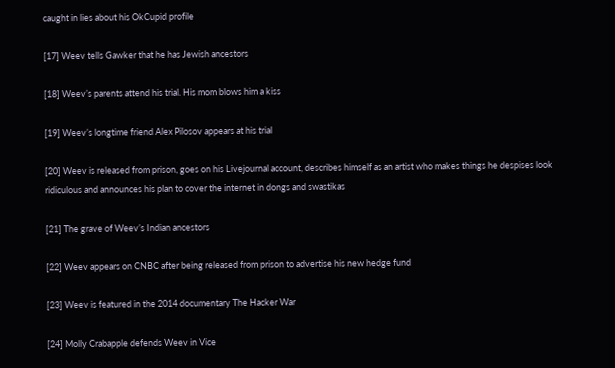caught in lies about his OkCupid profile

[17] Weev tells Gawker that he has Jewish ancestors

[18] Weev’s parents attend his trial. His mom blows him a kiss

[19] Weev’s longtime friend Alex Pilosov appears at his trial

[20] Weev is released from prison, goes on his Livejournal account, describes himself as an artist who makes things he despises look ridiculous and announces his plan to cover the internet in dongs and swastikas

[21] The grave of Weev’s Indian ancestors

[22] Weev appears on CNBC after being released from prison to advertise his new hedge fund

[23] Weev is featured in the 2014 documentary The Hacker War

[24] Molly Crabapple defends Weev in Vice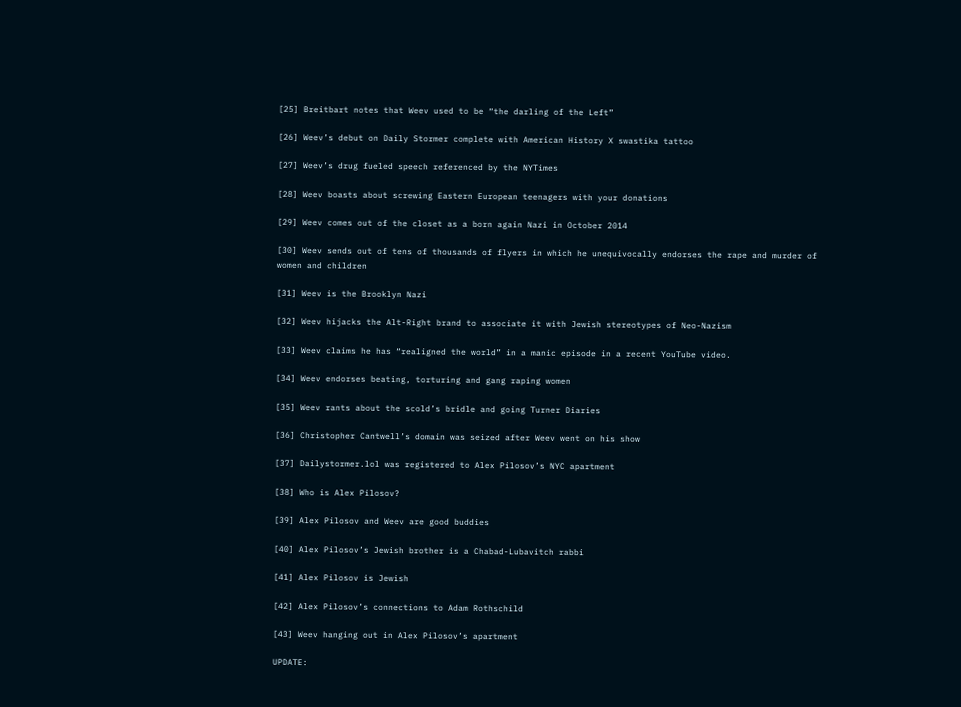[25] Breitbart notes that Weev used to be “the darling of the Left”

[26] Weev’s debut on Daily Stormer complete with American History X swastika tattoo

[27] Weev’s drug fueled speech referenced by the NYTimes

[28] Weev boasts about screwing Eastern European teenagers with your donations

[29] Weev comes out of the closet as a born again Nazi in October 2014

[30] Weev sends out of tens of thousands of flyers in which he unequivocally endorses the rape and murder of women and children

[31] Weev is the Brooklyn Nazi

[32] Weev hijacks the Alt-Right brand to associate it with Jewish stereotypes of Neo-Nazism

[33] Weev claims he has “realigned the world” in a manic episode in a recent YouTube video.

[34] Weev endorses beating, torturing and gang raping women

[35] Weev rants about the scold’s bridle and going Turner Diaries

[36] Christopher Cantwell’s domain was seized after Weev went on his show

[37] Dailystormer.lol was registered to Alex Pilosov’s NYC apartment

[38] Who is Alex Pilosov?

[39] Alex Pilosov and Weev are good buddies

[40] Alex Pilosov’s Jewish brother is a Chabad-Lubavitch rabbi

[41] Alex Pilosov is Jewish

[42] Alex Pilosov’s connections to Adam Rothschild

[43] Weev hanging out in Alex Pilosov’s apartment

UPDATE: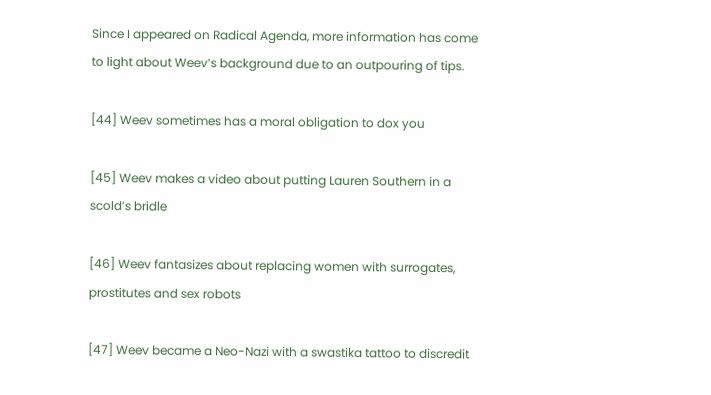Since I appeared on Radical Agenda, more information has come to light about Weev’s background due to an outpouring of tips.

[44] Weev sometimes has a moral obligation to dox you

[45] Weev makes a video about putting Lauren Southern in a scold’s bridle

[46] Weev fantasizes about replacing women with surrogates, prostitutes and sex robots

[47] Weev became a Neo-Nazi with a swastika tattoo to discredit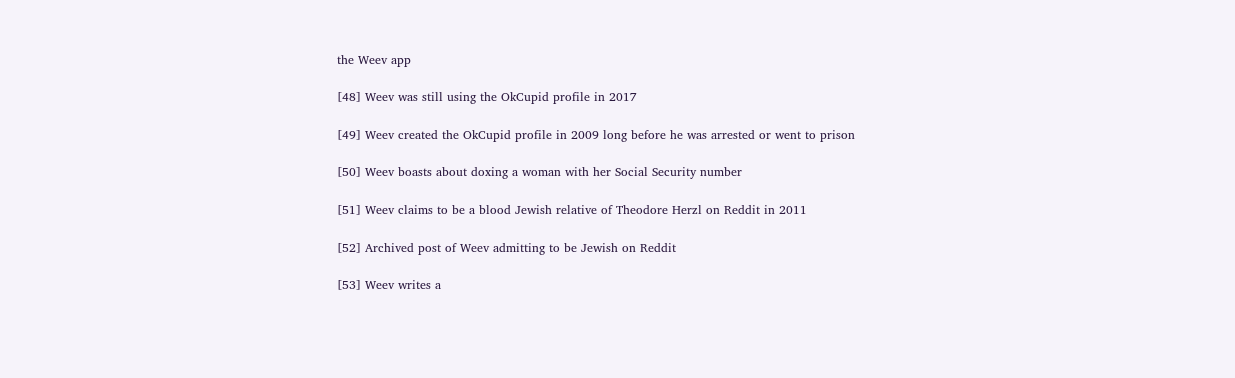the Weev app

[48] Weev was still using the OkCupid profile in 2017

[49] Weev created the OkCupid profile in 2009 long before he was arrested or went to prison

[50] Weev boasts about doxing a woman with her Social Security number

[51] Weev claims to be a blood Jewish relative of Theodore Herzl on Reddit in 2011

[52] Archived post of Weev admitting to be Jewish on Reddit

[53] Weev writes a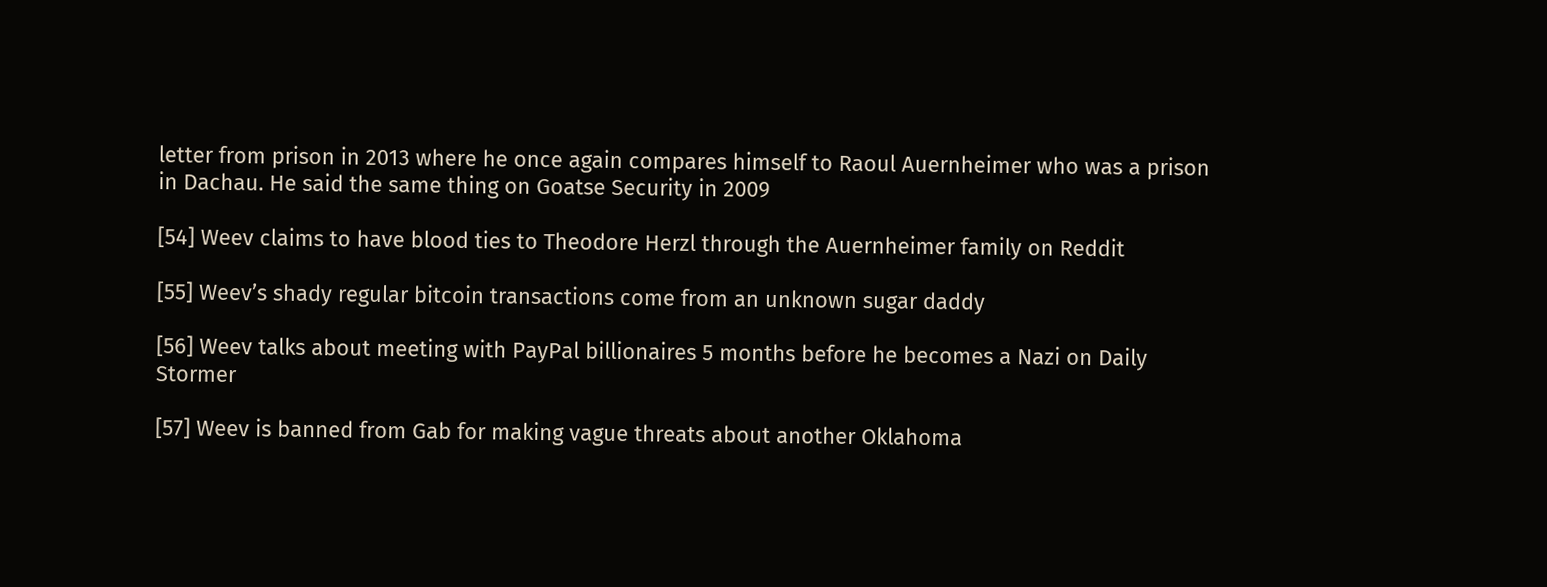letter from prison in 2013 where he once again compares himself to Raoul Auernheimer who was a prison in Dachau. He said the same thing on Goatse Security in 2009

[54] Weev claims to have blood ties to Theodore Herzl through the Auernheimer family on Reddit

[55] Weev’s shady regular bitcoin transactions come from an unknown sugar daddy

[56] Weev talks about meeting with PayPal billionaires 5 months before he becomes a Nazi on Daily Stormer

[57] Weev is banned from Gab for making vague threats about another Oklahoma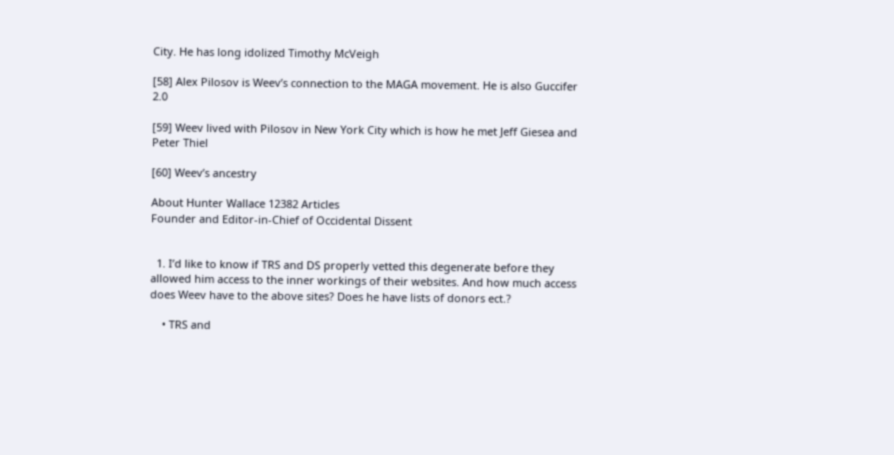City. He has long idolized Timothy McVeigh

[58] Alex Pilosov is Weev’s connection to the MAGA movement. He is also Guccifer 2.0

[59] Weev lived with Pilosov in New York City which is how he met Jeff Giesea and Peter Thiel

[60] Weev’s ancestry

About Hunter Wallace 12382 Articles
Founder and Editor-in-Chief of Occidental Dissent


  1. I’d like to know if TRS and DS properly vetted this degenerate before they allowed him access to the inner workings of their websites. And how much access does Weev have to the above sites? Does he have lists of donors ect.?

    • TRS and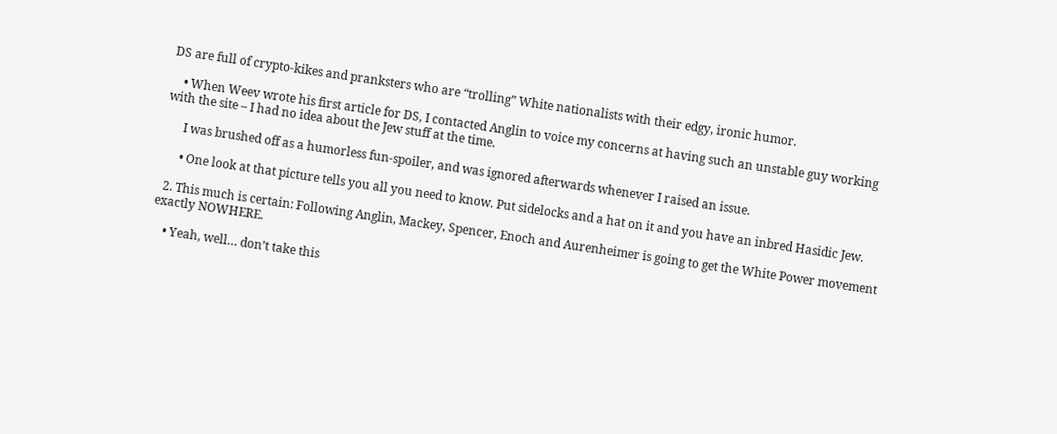DS are full of crypto-kikes and pranksters who are “trolling” White nationalists with their edgy, ironic humor.

    • When Weev wrote his first article for DS, I contacted Anglin to voice my concerns at having such an unstable guy working with the site – I had no idea about the Jew stuff at the time.

      I was brushed off as a humorless fun-spoiler, and was ignored afterwards whenever I raised an issue.

      • One look at that picture tells you all you need to know. Put sidelocks and a hat on it and you have an inbred Hasidic Jew.

  2. This much is certain: Following Anglin, Mackey, Spencer, Enoch and Aurenheimer is going to get the White Power movement exactly NOWHERE.

    • Yeah, well… don’t take this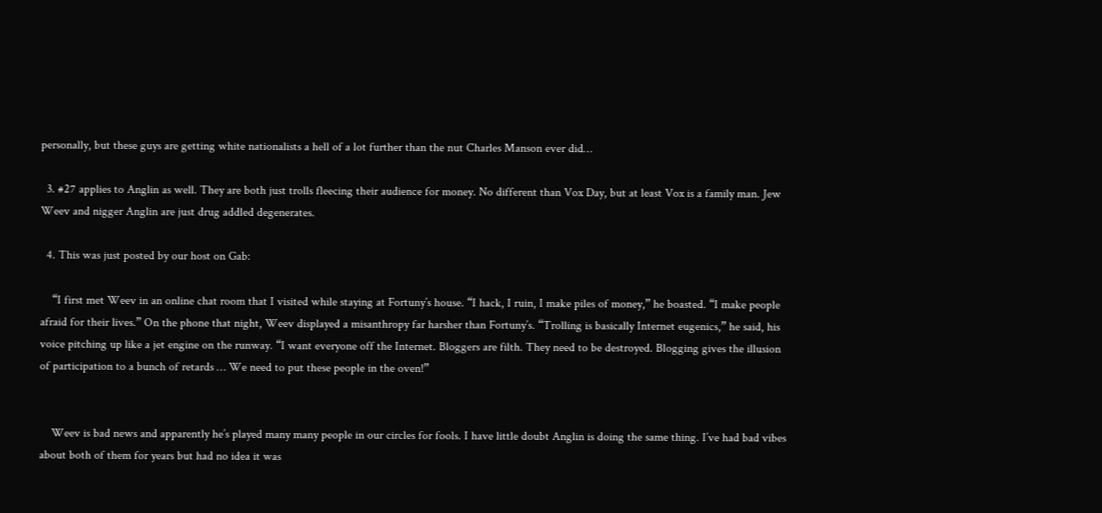personally, but these guys are getting white nationalists a hell of a lot further than the nut Charles Manson ever did…

  3. #27 applies to Anglin as well. They are both just trolls fleecing their audience for money. No different than Vox Day, but at least Vox is a family man. Jew Weev and nigger Anglin are just drug addled degenerates.

  4. This was just posted by our host on Gab:

    “I first met Weev in an online chat room that I visited while staying at Fortuny’s house. “I hack, I ruin, I make piles of money,” he boasted. “I make people afraid for their lives.” On the phone that night, Weev displayed a misanthropy far harsher than Fortuny’s. “Trolling is basically Internet eugenics,” he said, his voice pitching up like a jet engine on the runway. “I want everyone off the Internet. Bloggers are filth. They need to be destroyed. Blogging gives the illusion of participation to a bunch of retards … We need to put these people in the oven!”


    Weev is bad news and apparently he’s played many many people in our circles for fools. I have little doubt Anglin is doing the same thing. I’ve had bad vibes about both of them for years but had no idea it was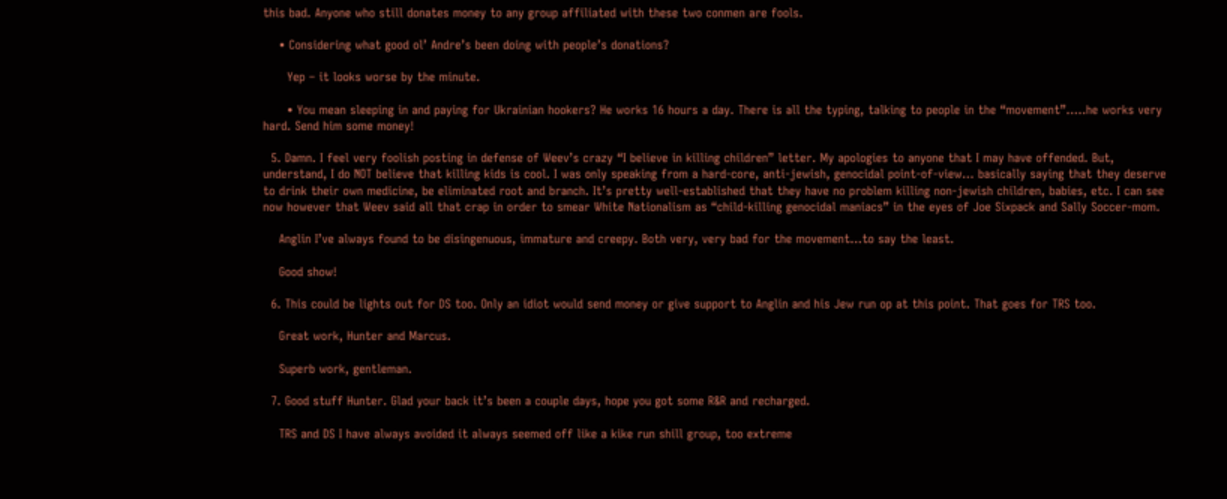this bad. Anyone who still donates money to any group affiliated with these two conmen are fools.

    • Considering what good ol’ Andre’s been doing with people’s donations?

      Yep – it looks worse by the minute.

      • You mean sleeping in and paying for Ukrainian hookers? He works 16 hours a day. There is all the typing, talking to people in the “movement”…..he works very hard. Send him some money!

  5. Damn. I feel very foolish posting in defense of Weev’s crazy “I believe in killing children” letter. My apologies to anyone that I may have offended. But, understand, I do NOT believe that killing kids is cool. I was only speaking from a hard-core, anti-jewish, genocidal point-of-view… basically saying that they deserve to drink their own medicine, be eliminated root and branch. It’s pretty well-established that they have no problem killing non-jewish children, babies, etc. I can see now however that Weev said all that crap in order to smear White Nationalism as “child-killing genocidal maniacs” in the eyes of Joe Sixpack and Sally Soccer-mom.

    Anglin I’ve always found to be disingenuous, immature and creepy. Both very, very bad for the movement…to say the least.

    Good show!

  6. This could be lights out for DS too. Only an idiot would send money or give support to Anglin and his Jew run op at this point. That goes for TRS too.

    Great work, Hunter and Marcus.

    Superb work, gentleman.

  7. Good stuff Hunter. Glad your back it’s been a couple days, hope you got some R&R and recharged.

    TRS and DS I have always avoided it always seemed off like a kike run shill group, too extreme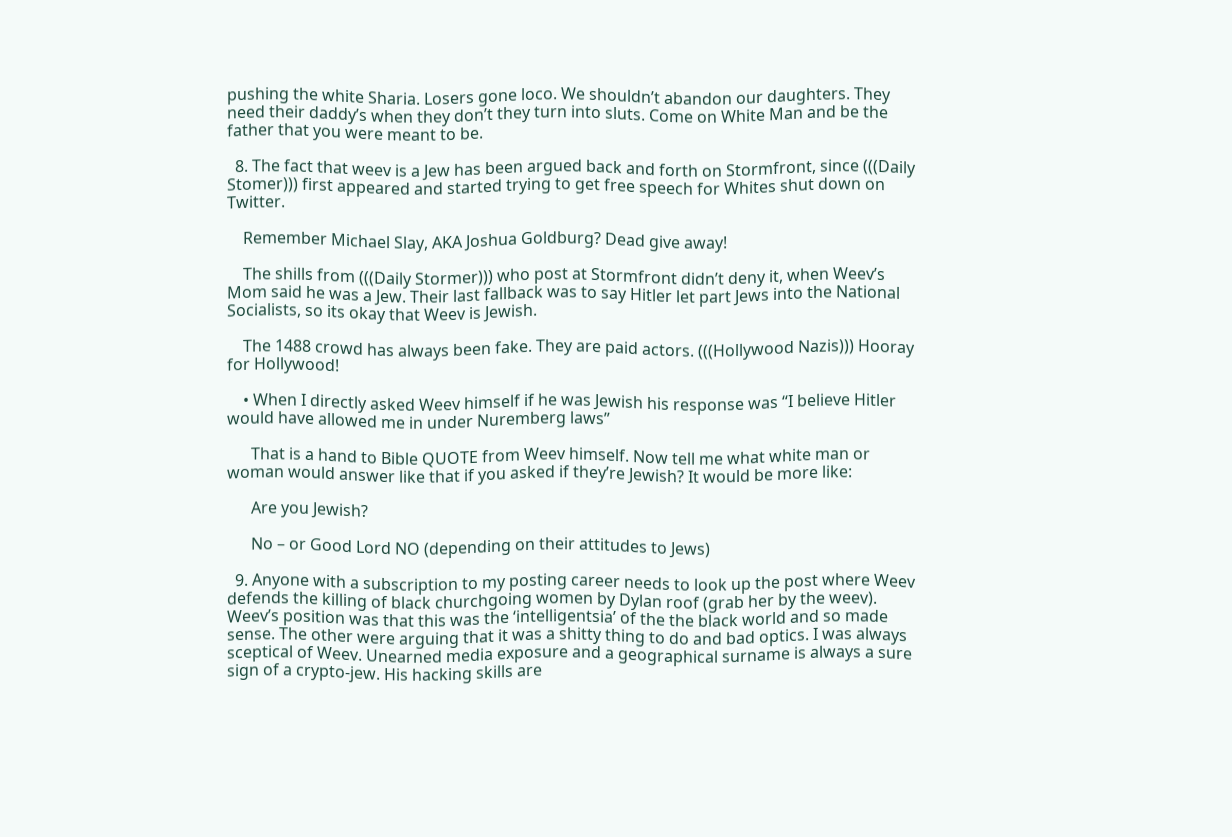pushing the white Sharia. Losers gone loco. We shouldn’t abandon our daughters. They need their daddy’s when they don’t they turn into sluts. Come on White Man and be the father that you were meant to be.

  8. The fact that weev is a Jew has been argued back and forth on Stormfront, since (((Daily Stomer))) first appeared and started trying to get free speech for Whites shut down on Twitter.

    Remember Michael Slay, AKA Joshua Goldburg? Dead give away!

    The shills from (((Daily Stormer))) who post at Stormfront didn’t deny it, when Weev’s Mom said he was a Jew. Their last fallback was to say Hitler let part Jews into the National Socialists, so its okay that Weev is Jewish.

    The 1488 crowd has always been fake. They are paid actors. (((Hollywood Nazis))) Hooray for Hollywood!

    • When I directly asked Weev himself if he was Jewish his response was “I believe Hitler would have allowed me in under Nuremberg laws”

      That is a hand to Bible QUOTE from Weev himself. Now tell me what white man or woman would answer like that if you asked if they’re Jewish? It would be more like:

      Are you Jewish?

      No – or Good Lord NO (depending on their attitudes to Jews)

  9. Anyone with a subscription to my posting career needs to look up the post where Weev defends the killing of black churchgoing women by Dylan roof (grab her by the weev). Weev’s position was that this was the ‘intelligentsia’ of the the black world and so made sense. The other were arguing that it was a shitty thing to do and bad optics. I was always sceptical of Weev. Unearned media exposure and a geographical surname is always a sure sign of a crypto-jew. His hacking skills are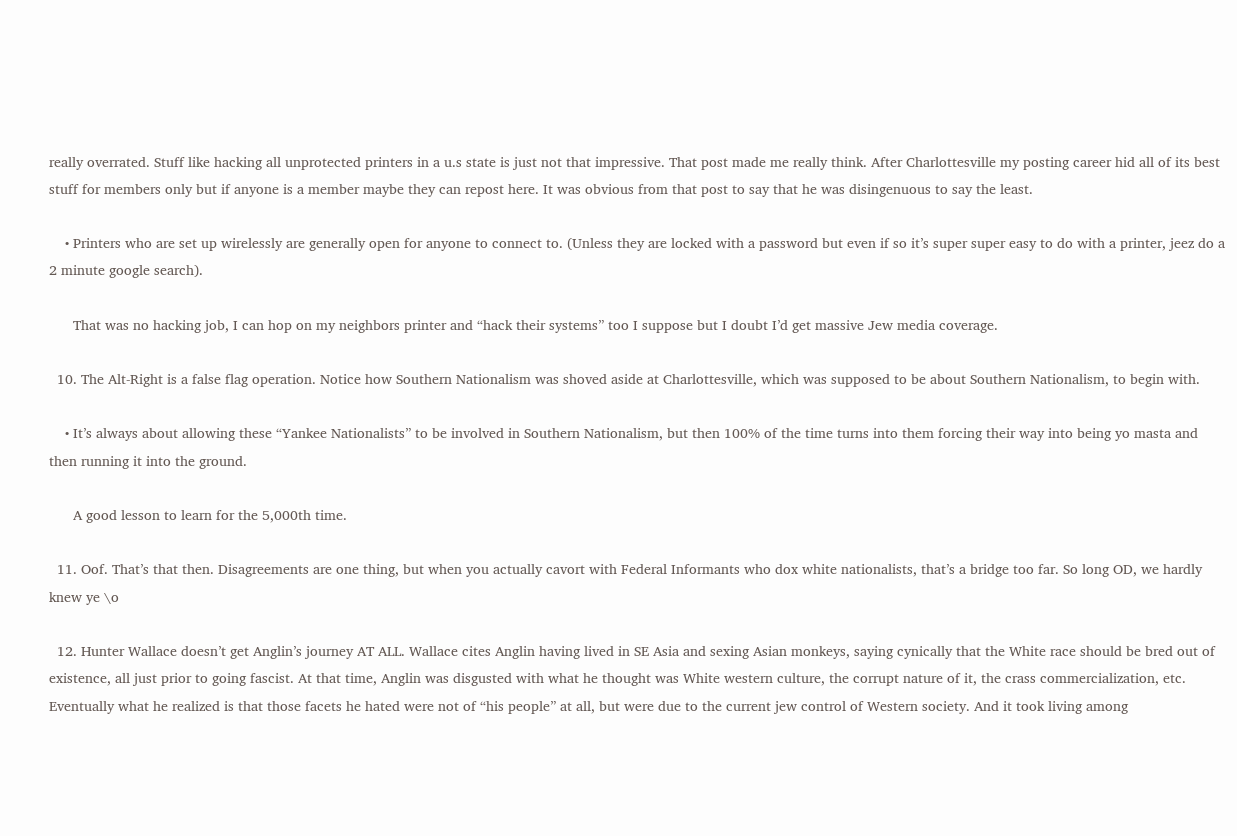really overrated. Stuff like hacking all unprotected printers in a u.s state is just not that impressive. That post made me really think. After Charlottesville my posting career hid all of its best stuff for members only but if anyone is a member maybe they can repost here. It was obvious from that post to say that he was disingenuous to say the least.

    • Printers who are set up wirelessly are generally open for anyone to connect to. (Unless they are locked with a password but even if so it’s super super easy to do with a printer, jeez do a 2 minute google search).

      That was no hacking job, I can hop on my neighbors printer and “hack their systems” too I suppose but I doubt I’d get massive Jew media coverage.

  10. The Alt-Right is a false flag operation. Notice how Southern Nationalism was shoved aside at Charlottesville, which was supposed to be about Southern Nationalism, to begin with.

    • It’s always about allowing these “Yankee Nationalists” to be involved in Southern Nationalism, but then 100% of the time turns into them forcing their way into being yo masta and then running it into the ground.

      A good lesson to learn for the 5,000th time.

  11. Oof. That’s that then. Disagreements are one thing, but when you actually cavort with Federal Informants who dox white nationalists, that’s a bridge too far. So long OD, we hardly knew ye \o

  12. Hunter Wallace doesn’t get Anglin’s journey AT ALL. Wallace cites Anglin having lived in SE Asia and sexing Asian monkeys, saying cynically that the White race should be bred out of existence, all just prior to going fascist. At that time, Anglin was disgusted with what he thought was White western culture, the corrupt nature of it, the crass commercialization, etc. Eventually what he realized is that those facets he hated were not of “his people” at all, but were due to the current jew control of Western society. And it took living among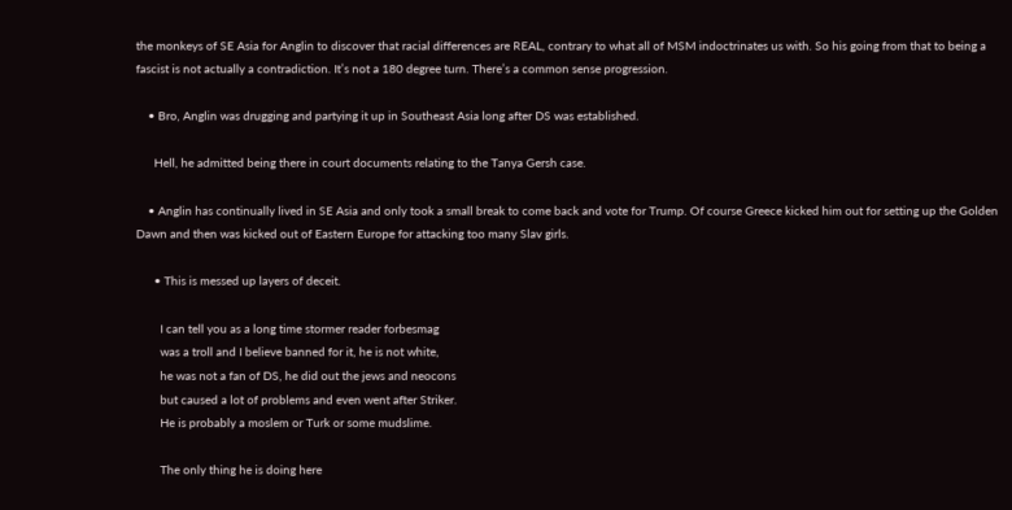the monkeys of SE Asia for Anglin to discover that racial differences are REAL, contrary to what all of MSM indoctrinates us with. So his going from that to being a fascist is not actually a contradiction. It’s not a 180 degree turn. There’s a common sense progression.

    • Bro, Anglin was drugging and partying it up in Southeast Asia long after DS was established.

      Hell, he admitted being there in court documents relating to the Tanya Gersh case.

    • Anglin has continually lived in SE Asia and only took a small break to come back and vote for Trump. Of course Greece kicked him out for setting up the Golden Dawn and then was kicked out of Eastern Europe for attacking too many Slav girls.

      • This is messed up layers of deceit.

        I can tell you as a long time stormer reader forbesmag
        was a troll and I believe banned for it, he is not white,
        he was not a fan of DS, he did out the jews and neocons
        but caused a lot of problems and even went after Striker.
        He is probably a moslem or Turk or some mudslime.

        The only thing he is doing here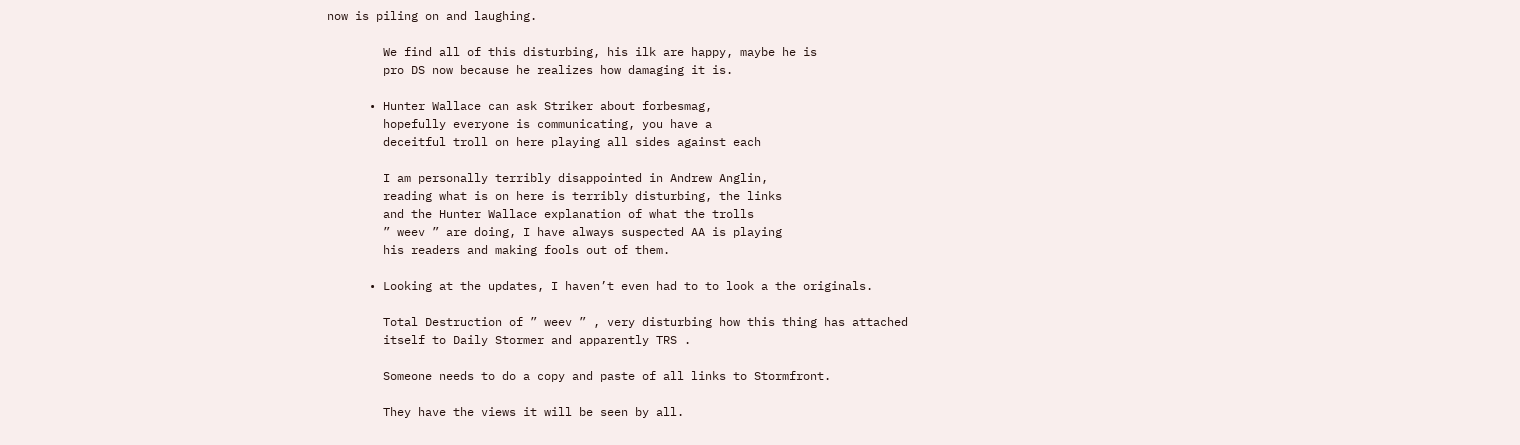now is piling on and laughing.

        We find all of this disturbing, his ilk are happy, maybe he is
        pro DS now because he realizes how damaging it is.

      • Hunter Wallace can ask Striker about forbesmag,
        hopefully everyone is communicating, you have a
        deceitful troll on here playing all sides against each

        I am personally terribly disappointed in Andrew Anglin,
        reading what is on here is terribly disturbing, the links
        and the Hunter Wallace explanation of what the trolls
        ” weev ” are doing, I have always suspected AA is playing
        his readers and making fools out of them.

      • Looking at the updates, I haven’t even had to to look a the originals.

        Total Destruction of ” weev ” , very disturbing how this thing has attached
        itself to Daily Stormer and apparently TRS .

        Someone needs to do a copy and paste of all links to Stormfront.

        They have the views it will be seen by all.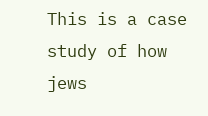This is a case study of how jews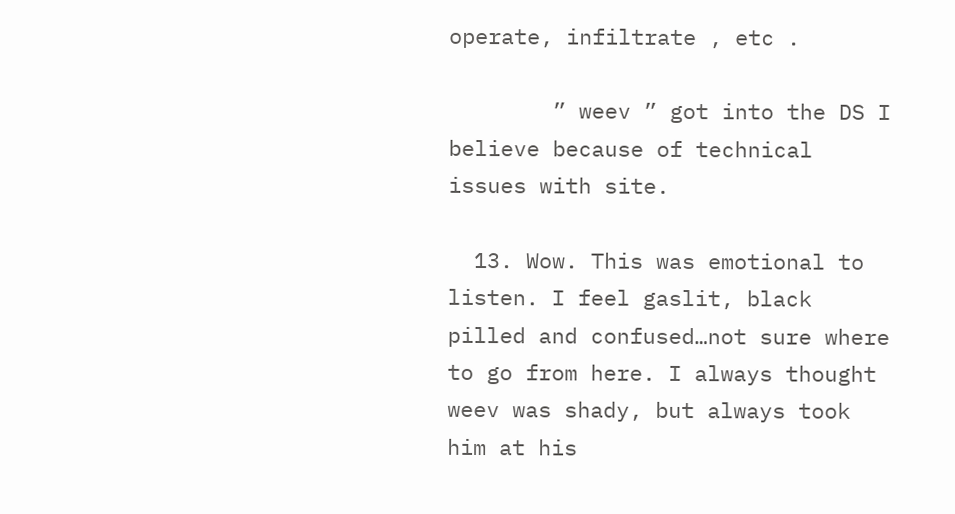operate, infiltrate , etc .

        ” weev ” got into the DS I believe because of technical issues with site.

  13. Wow. This was emotional to listen. I feel gaslit, black pilled and confused…not sure where to go from here. I always thought weev was shady, but always took him at his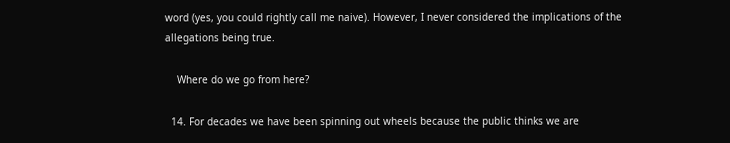word (yes, you could rightly call me naive). However, I never considered the implications of the allegations being true.

    Where do we go from here?

  14. For decades we have been spinning out wheels because the public thinks we are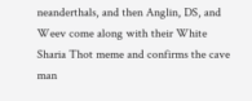neanderthals, and then Anglin, DS, and Weev come along with their White Sharia Thot meme and confirms the cave man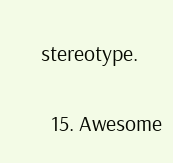stereotype.

  15. Awesome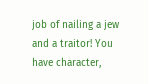job of nailing a jew and a traitor! You have character,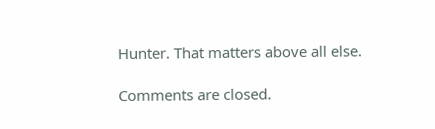Hunter. That matters above all else.

Comments are closed.